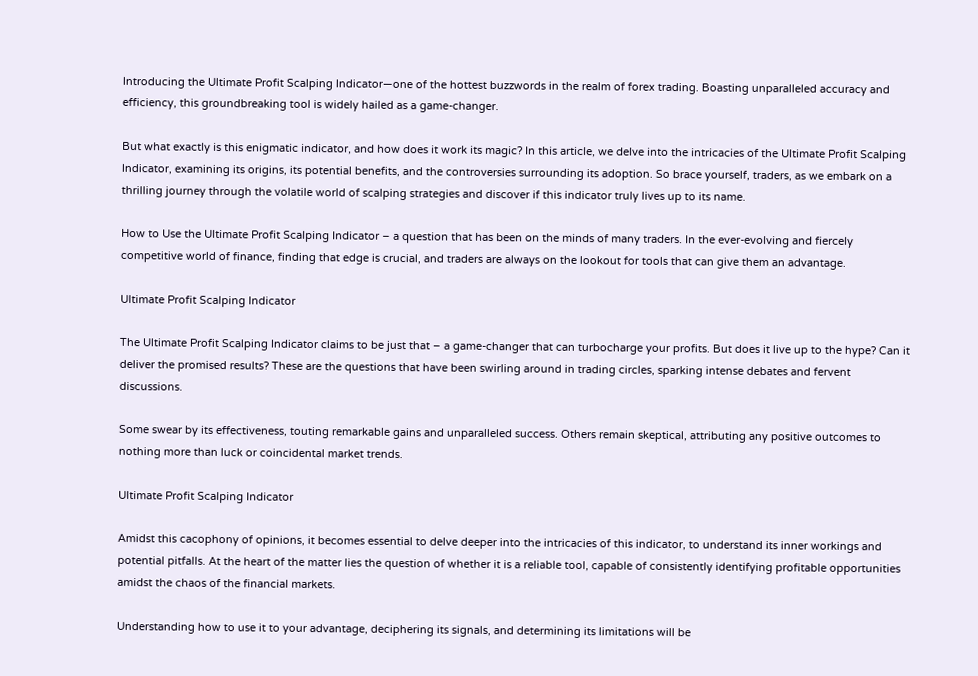Introducing the Ultimate Profit Scalping Indicator—one of the hottest buzzwords in the realm of forex trading. Boasting unparalleled accuracy and efficiency, this groundbreaking tool is widely hailed as a game-changer.

But what exactly is this enigmatic indicator, and how does it work its magic? In this article, we delve into the intricacies of the Ultimate Profit Scalping Indicator, examining its origins, its potential benefits, and the controversies surrounding its adoption. So brace yourself, traders, as we embark on a thrilling journey through the volatile world of scalping strategies and discover if this indicator truly lives up to its name.

How to Use the Ultimate Profit Scalping Indicator – a question that has been on the minds of many traders. In the ever-evolving and fiercely competitive world of finance, finding that edge is crucial, and traders are always on the lookout for tools that can give them an advantage.

Ultimate Profit Scalping Indicator

The Ultimate Profit Scalping Indicator claims to be just that – a game-changer that can turbocharge your profits. But does it live up to the hype? Can it deliver the promised results? These are the questions that have been swirling around in trading circles, sparking intense debates and fervent discussions.

Some swear by its effectiveness, touting remarkable gains and unparalleled success. Others remain skeptical, attributing any positive outcomes to nothing more than luck or coincidental market trends.

Ultimate Profit Scalping Indicator

Amidst this cacophony of opinions, it becomes essential to delve deeper into the intricacies of this indicator, to understand its inner workings and potential pitfalls. At the heart of the matter lies the question of whether it is a reliable tool, capable of consistently identifying profitable opportunities amidst the chaos of the financial markets.

Understanding how to use it to your advantage, deciphering its signals, and determining its limitations will be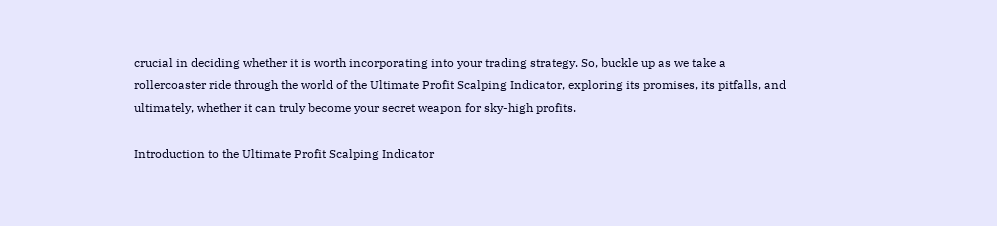crucial in deciding whether it is worth incorporating into your trading strategy. So, buckle up as we take a rollercoaster ride through the world of the Ultimate Profit Scalping Indicator, exploring its promises, its pitfalls, and ultimately, whether it can truly become your secret weapon for sky-high profits.

Introduction to the Ultimate Profit Scalping Indicator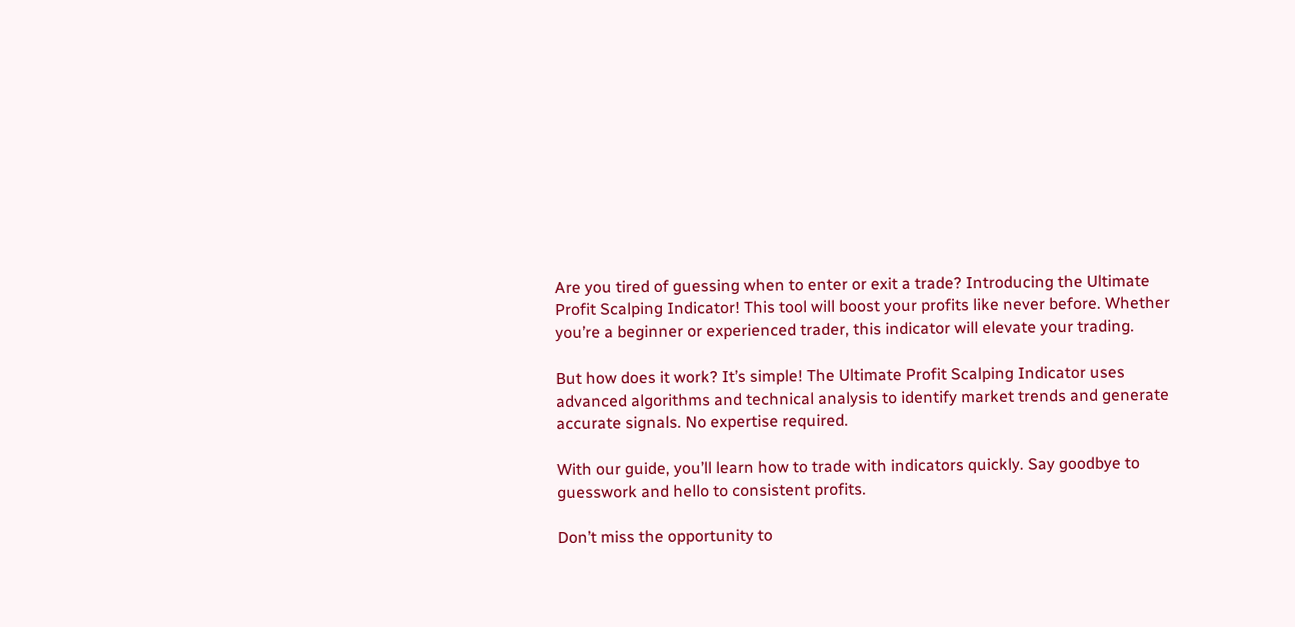Are you tired of guessing when to enter or exit a trade? Introducing the Ultimate Profit Scalping Indicator! This tool will boost your profits like never before. Whether you’re a beginner or experienced trader, this indicator will elevate your trading.

But how does it work? It’s simple! The Ultimate Profit Scalping Indicator uses advanced algorithms and technical analysis to identify market trends and generate accurate signals. No expertise required.

With our guide, you’ll learn how to trade with indicators quickly. Say goodbye to guesswork and hello to consistent profits.

Don’t miss the opportunity to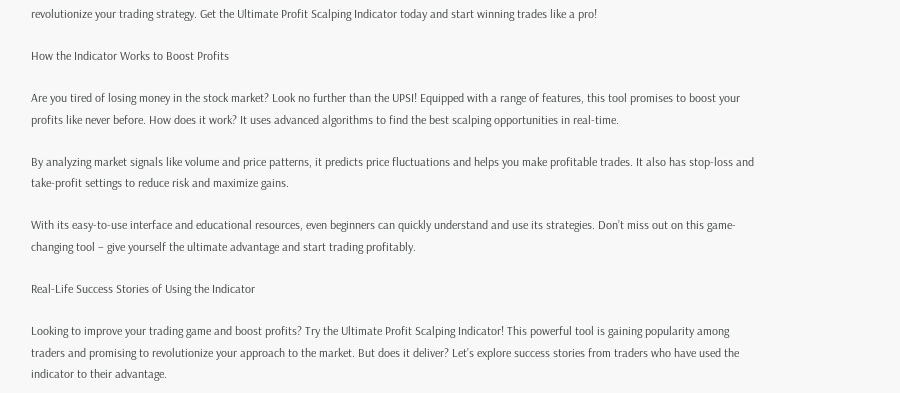revolutionize your trading strategy. Get the Ultimate Profit Scalping Indicator today and start winning trades like a pro!

How the Indicator Works to Boost Profits

Are you tired of losing money in the stock market? Look no further than the UPSI! Equipped with a range of features, this tool promises to boost your profits like never before. How does it work? It uses advanced algorithms to find the best scalping opportunities in real-time.

By analyzing market signals like volume and price patterns, it predicts price fluctuations and helps you make profitable trades. It also has stop-loss and take-profit settings to reduce risk and maximize gains.

With its easy-to-use interface and educational resources, even beginners can quickly understand and use its strategies. Don’t miss out on this game-changing tool – give yourself the ultimate advantage and start trading profitably.

Real-Life Success Stories of Using the Indicator

Looking to improve your trading game and boost profits? Try the Ultimate Profit Scalping Indicator! This powerful tool is gaining popularity among traders and promising to revolutionize your approach to the market. But does it deliver? Let’s explore success stories from traders who have used the indicator to their advantage.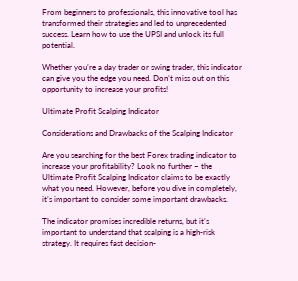From beginners to professionals, this innovative tool has transformed their strategies and led to unprecedented success. Learn how to use the UPSI and unlock its full potential.

Whether you’re a day trader or swing trader, this indicator can give you the edge you need. Don’t miss out on this opportunity to increase your profits!

Ultimate Profit Scalping Indicator

Considerations and Drawbacks of the Scalping Indicator

Are you searching for the best Forex trading indicator to increase your profitability? Look no further – the Ultimate Profit Scalping Indicator claims to be exactly what you need. However, before you dive in completely, it’s important to consider some important drawbacks.

The indicator promises incredible returns, but it’s important to understand that scalping is a high-risk strategy. It requires fast decision-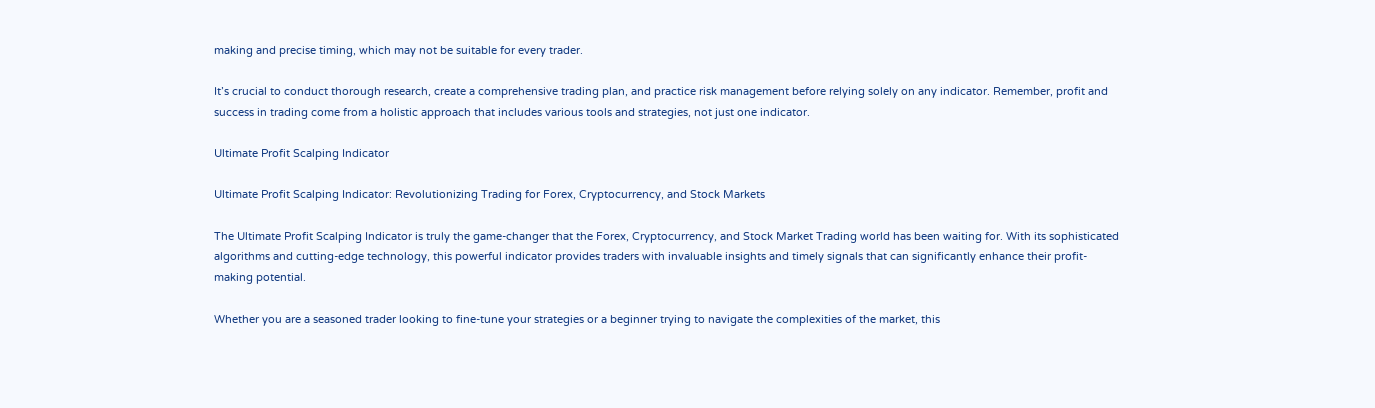making and precise timing, which may not be suitable for every trader.

It’s crucial to conduct thorough research, create a comprehensive trading plan, and practice risk management before relying solely on any indicator. Remember, profit and success in trading come from a holistic approach that includes various tools and strategies, not just one indicator.

Ultimate Profit Scalping Indicator

Ultimate Profit Scalping Indicator: Revolutionizing Trading for Forex, Cryptocurrency, and Stock Markets

The Ultimate Profit Scalping Indicator is truly the game-changer that the Forex, Cryptocurrency, and Stock Market Trading world has been waiting for. With its sophisticated algorithms and cutting-edge technology, this powerful indicator provides traders with invaluable insights and timely signals that can significantly enhance their profit-making potential.

Whether you are a seasoned trader looking to fine-tune your strategies or a beginner trying to navigate the complexities of the market, this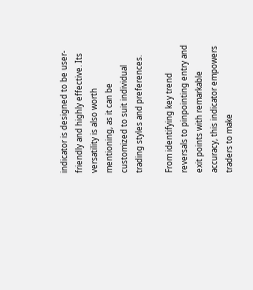indicator is designed to be user-friendly and highly effective. Its versatility is also worth mentioning, as it can be customized to suit individual trading styles and preferences.

From identifying key trend reversals to pinpointing entry and exit points with remarkable accuracy, this indicator empowers traders to make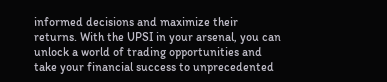informed decisions and maximize their returns. With the UPSI in your arsenal, you can unlock a world of trading opportunities and take your financial success to unprecedented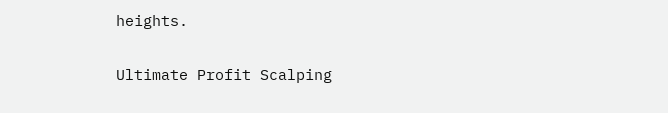heights.

Ultimate Profit Scalping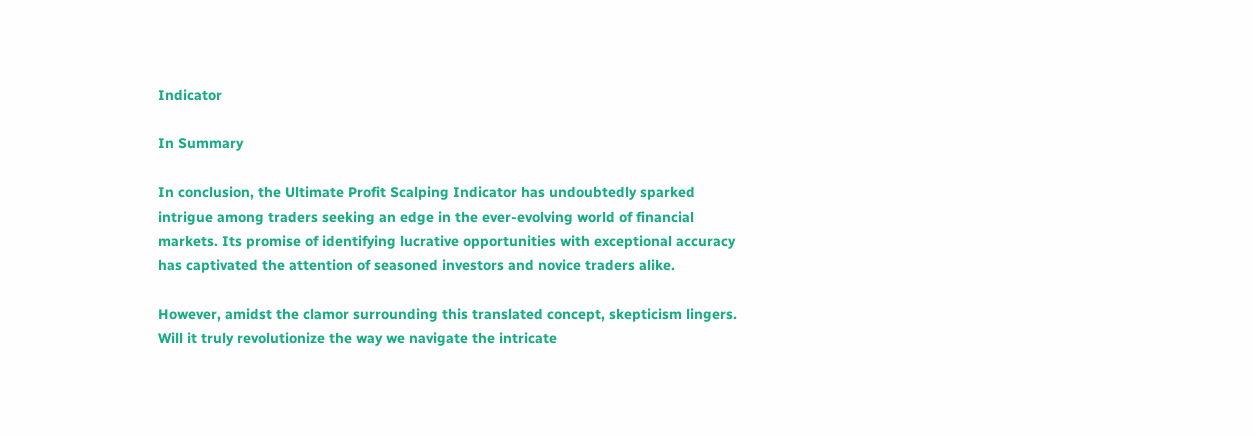Indicator

In Summary

In conclusion, the Ultimate Profit Scalping Indicator has undoubtedly sparked intrigue among traders seeking an edge in the ever-evolving world of financial markets. Its promise of identifying lucrative opportunities with exceptional accuracy has captivated the attention of seasoned investors and novice traders alike.

However, amidst the clamor surrounding this translated concept, skepticism lingers. Will it truly revolutionize the way we navigate the intricate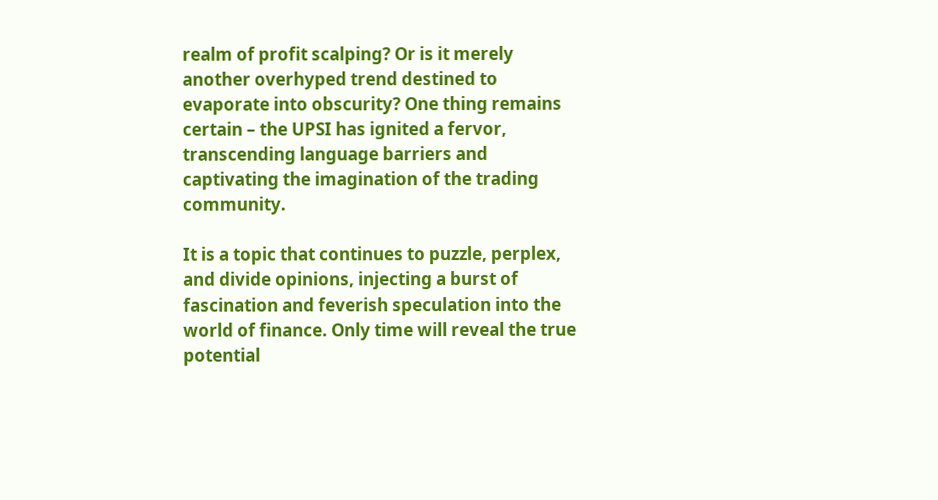realm of profit scalping? Or is it merely another overhyped trend destined to evaporate into obscurity? One thing remains certain – the UPSI has ignited a fervor, transcending language barriers and captivating the imagination of the trading community.

It is a topic that continues to puzzle, perplex, and divide opinions, injecting a burst of fascination and feverish speculation into the world of finance. Only time will reveal the true potential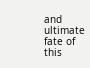and ultimate fate of this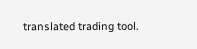translated trading tool.